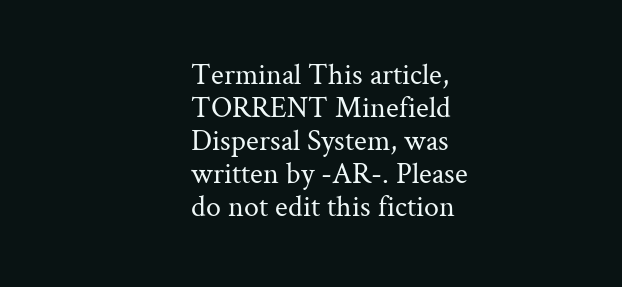Terminal This article, TORRENT Minefield Dispersal System, was written by -AR-. Please do not edit this fiction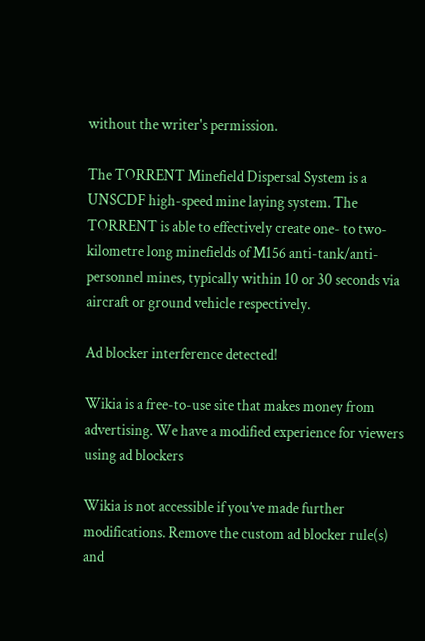without the writer's permission.

The TORRENT Minefield Dispersal System is a UNSCDF high-speed mine laying system. The TORRENT is able to effectively create one- to two-kilometre long minefields of M156 anti-tank/anti-personnel mines, typically within 10 or 30 seconds via aircraft or ground vehicle respectively.

Ad blocker interference detected!

Wikia is a free-to-use site that makes money from advertising. We have a modified experience for viewers using ad blockers

Wikia is not accessible if you’ve made further modifications. Remove the custom ad blocker rule(s) and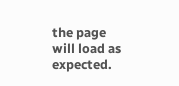the page will load as expected.